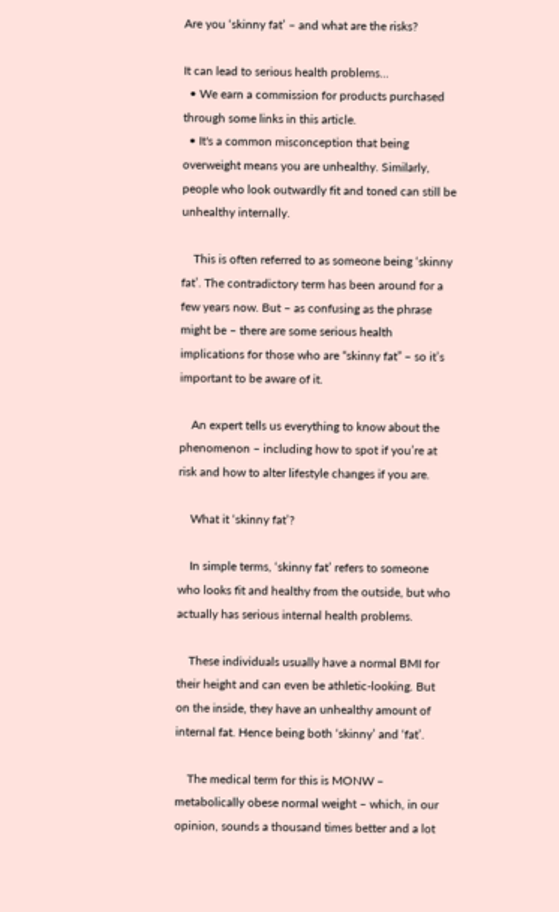Are you ‘skinny fat’ – and what are the risks?

It can lead to serious health problems...
  • We earn a commission for products purchased through some links in this article.
  • It's a common misconception that being overweight means you are unhealthy. Similarly, people who look outwardly fit and toned can still be unhealthy internally.

    This is often referred to as someone being ‘skinny fat’. The contradictory term has been around for a few years now. But – as confusing as the phrase might be – there are some serious health implications for those who are “skinny fat” – so it’s important to be aware of it.

    An expert tells us everything to know about the phenomenon – including how to spot if you’re at risk and how to alter lifestyle changes if you are.

    What it ‘skinny fat’?

    In simple terms, ‘skinny fat’ refers to someone who looks fit and healthy from the outside, but who actually has serious internal health problems.

    These individuals usually have a normal BMI for their height and can even be athletic-looking. But on the inside, they have an unhealthy amount of internal fat. Hence being both ‘skinny’ and ‘fat’.

    The medical term for this is MONW – metabolically obese normal weight – which, in our opinion, sounds a thousand times better and a lot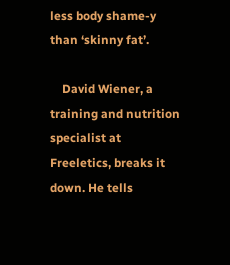less body shame-y than ‘skinny fat’.

    David Wiener, a training and nutrition specialist at Freeletics, breaks it down. He tells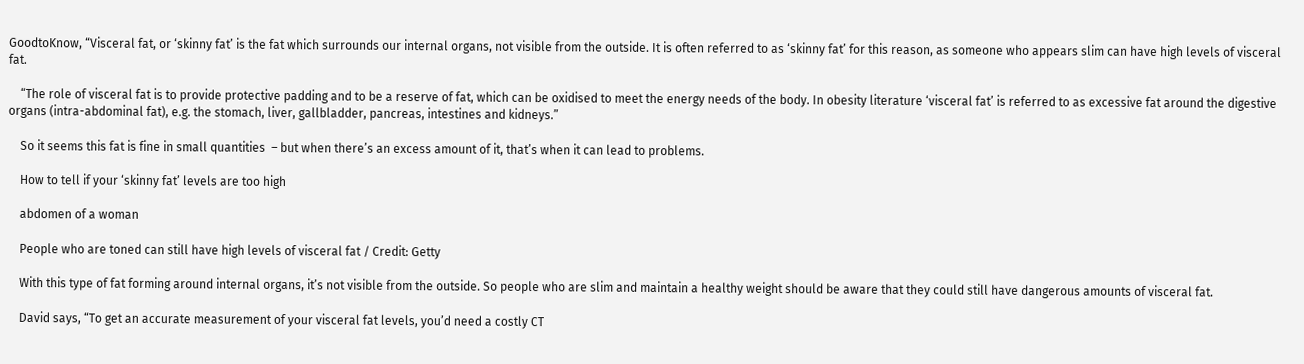GoodtoKnow, “Visceral fat, or ‘skinny fat’ is the fat which surrounds our internal organs, not visible from the outside. It is often referred to as ‘skinny fat’ for this reason, as someone who appears slim can have high levels of visceral fat.

    “The role of visceral fat is to provide protective padding and to be a reserve of fat, which can be oxidised to meet the energy needs of the body. In obesity literature ‘visceral fat’ is referred to as excessive fat around the digestive organs (intra-abdominal fat), e.g. the stomach, liver, gallbladder, pancreas, intestines and kidneys.”

    So it seems this fat is fine in small quantities  – but when there’s an excess amount of it, that’s when it can lead to problems.

    How to tell if your ‘skinny fat’ levels are too high

    abdomen of a woman

    People who are toned can still have high levels of visceral fat / Credit: Getty

    With this type of fat forming around internal organs, it’s not visible from the outside. So people who are slim and maintain a healthy weight should be aware that they could still have dangerous amounts of visceral fat.

    David says, “To get an accurate measurement of your visceral fat levels, you’d need a costly CT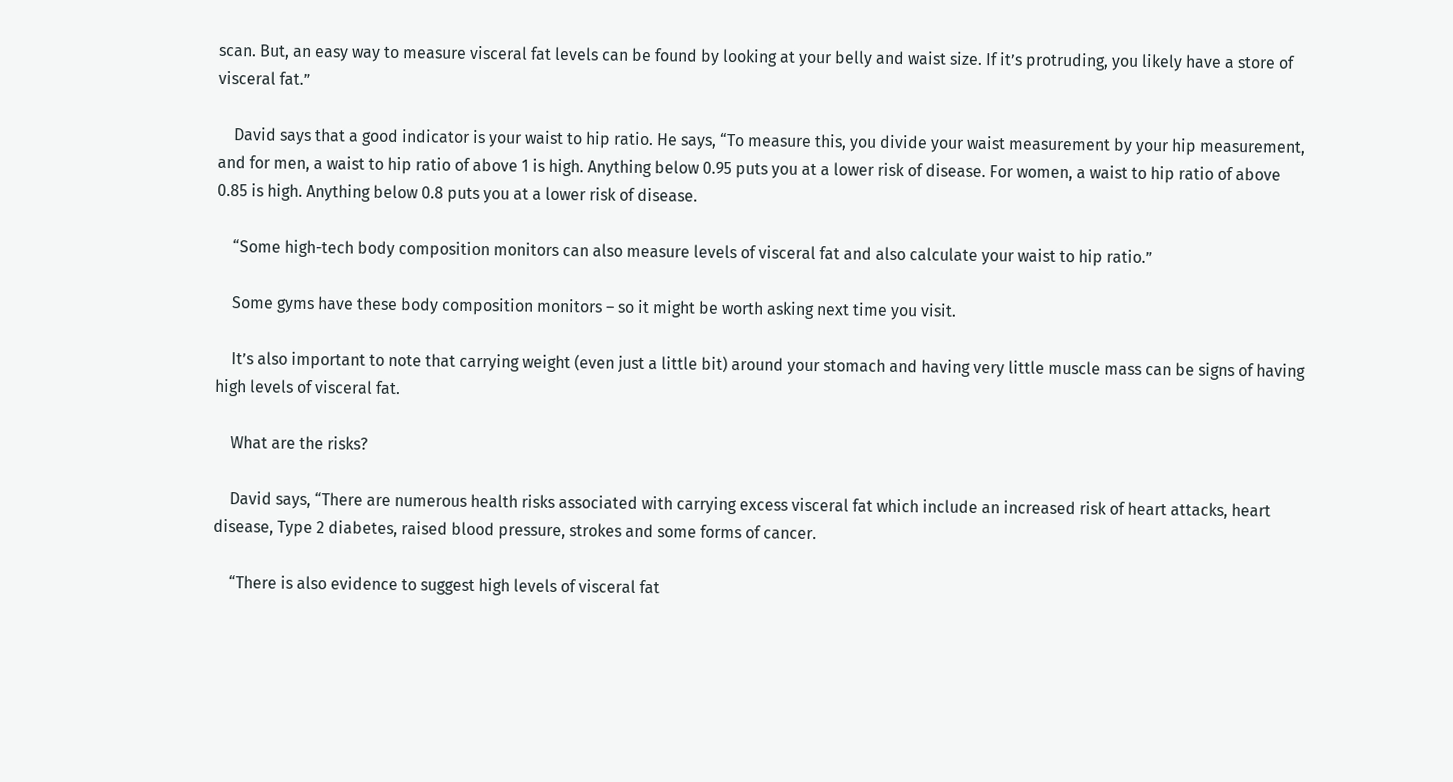scan. But, an easy way to measure visceral fat levels can be found by looking at your belly and waist size. If it’s protruding, you likely have a store of visceral fat.”

    David says that a good indicator is your waist to hip ratio. He says, “To measure this, you divide your waist measurement by your hip measurement, and for men, a waist to hip ratio of above 1 is high. Anything below 0.95 puts you at a lower risk of disease. For women, a waist to hip ratio of above 0.85 is high. Anything below 0.8 puts you at a lower risk of disease.

    “Some high-tech body composition monitors can also measure levels of visceral fat and also calculate your waist to hip ratio.”

    Some gyms have these body composition monitors – so it might be worth asking next time you visit.

    It’s also important to note that carrying weight (even just a little bit) around your stomach and having very little muscle mass can be signs of having high levels of visceral fat.

    What are the risks?

    David says, “There are numerous health risks associated with carrying excess visceral fat which include an increased risk of heart attacks, heart disease, Type 2 diabetes, raised blood pressure, strokes and some forms of cancer.

    “There is also evidence to suggest high levels of visceral fat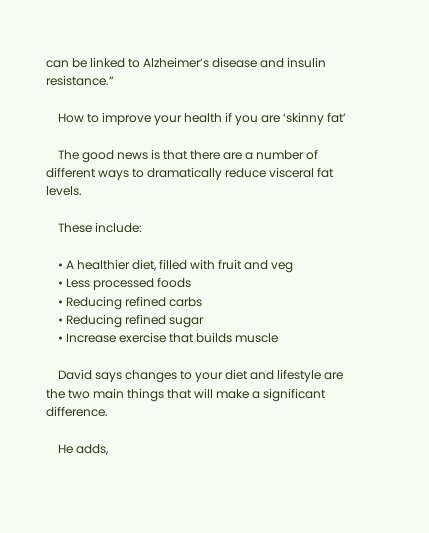can be linked to Alzheimer’s disease and insulin resistance.”

    How to improve your health if you are ‘skinny fat’

    The good news is that there are a number of different ways to dramatically reduce visceral fat levels.

    These include:

    • A healthier diet, filled with fruit and veg
    • Less processed foods
    • Reducing refined carbs
    • Reducing refined sugar
    • Increase exercise that builds muscle

    David says changes to your diet and lifestyle are the two main things that will make a significant difference.

    He adds,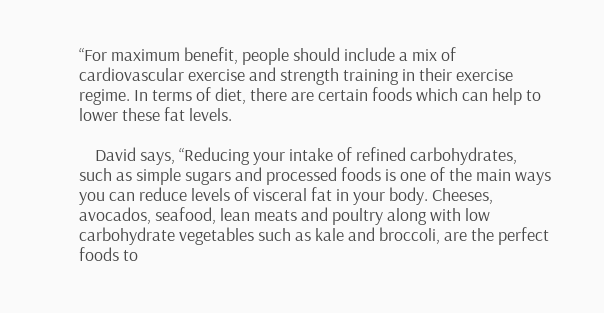“For maximum benefit, people should include a mix of cardiovascular exercise and strength training in their exercise regime. In terms of diet, there are certain foods which can help to lower these fat levels.

    David says, “Reducing your intake of refined carbohydrates, such as simple sugars and processed foods is one of the main ways you can reduce levels of visceral fat in your body. Cheeses, avocados, seafood, lean meats and poultry along with low carbohydrate vegetables such as kale and broccoli, are the perfect foods to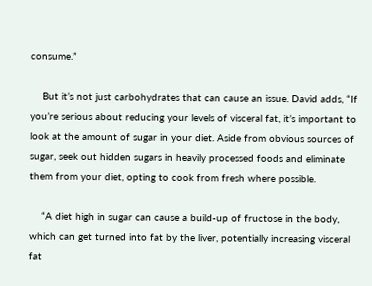consume.”

    But it’s not just carbohydrates that can cause an issue. David adds, “If you’re serious about reducing your levels of visceral fat, it’s important to look at the amount of sugar in your diet. Aside from obvious sources of sugar, seek out hidden sugars in heavily processed foods and eliminate them from your diet, opting to cook from fresh where possible.

    “A diet high in sugar can cause a build-up of fructose in the body, which can get turned into fat by the liver, potentially increasing visceral fat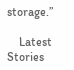storage.”

    Latest Stories